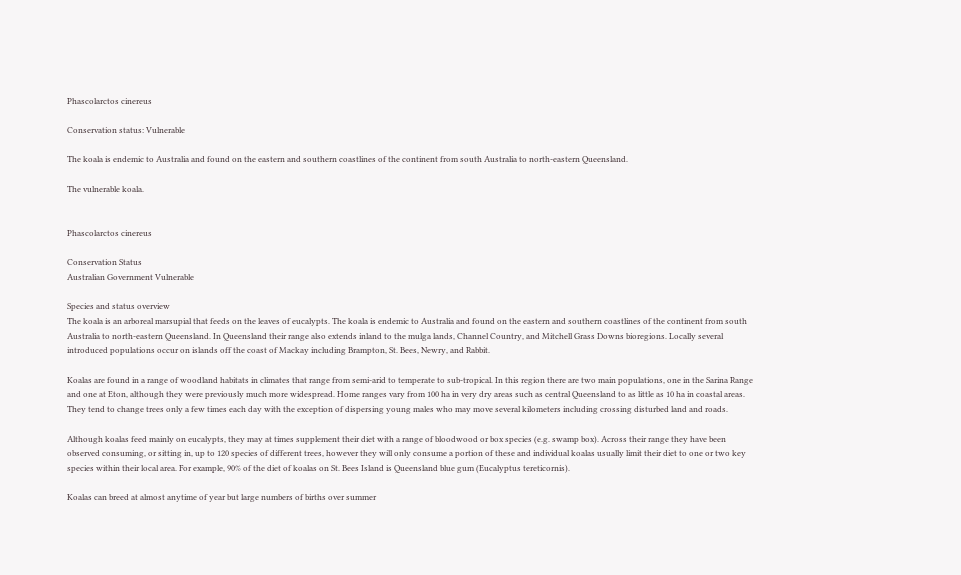Phascolarctos cinereus

Conservation status: Vulnerable

The koala is endemic to Australia and found on the eastern and southern coastlines of the continent from south Australia to north-eastern Queensland.

The vulnerable koala.


Phascolarctos cinereus

Conservation Status
Australian Government Vulnerable

Species and status overview
The koala is an arboreal marsupial that feeds on the leaves of eucalypts. The koala is endemic to Australia and found on the eastern and southern coastlines of the continent from south Australia to north-eastern Queensland. In Queensland their range also extends inland to the mulga lands, Channel Country, and Mitchell Grass Downs bioregions. Locally several introduced populations occur on islands off the coast of Mackay including Brampton, St. Bees, Newry, and Rabbit.

Koalas are found in a range of woodland habitats in climates that range from semi-arid to temperate to sub-tropical. In this region there are two main populations, one in the Sarina Range and one at Eton, although they were previously much more widespread. Home ranges vary from 100 ha in very dry areas such as central Queensland to as little as 10 ha in coastal areas. They tend to change trees only a few times each day with the exception of dispersing young males who may move several kilometers including crossing disturbed land and roads.

Although koalas feed mainly on eucalypts, they may at times supplement their diet with a range of bloodwood or box species (e.g. swamp box). Across their range they have been observed consuming, or sitting in, up to 120 species of different trees, however they will only consume a portion of these and individual koalas usually limit their diet to one or two key species within their local area. For example, 90% of the diet of koalas on St. Bees Island is Queensland blue gum (Eucalyptus tereticornis).

Koalas can breed at almost anytime of year but large numbers of births over summer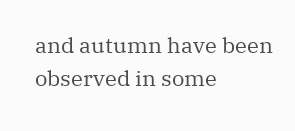and autumn have been observed in some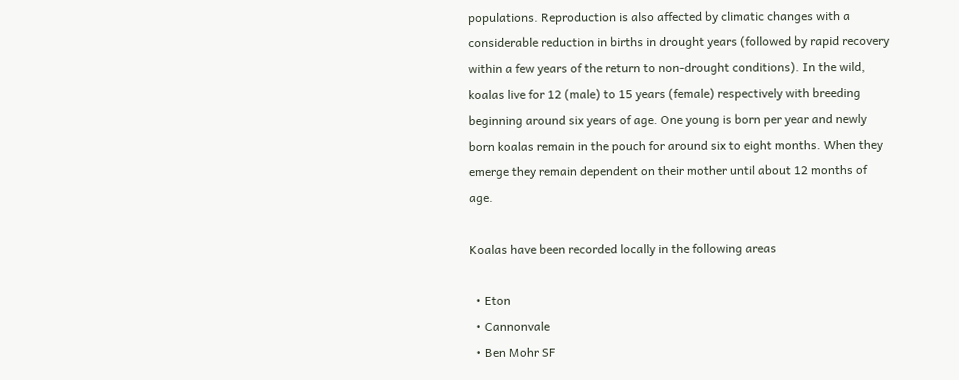populations. Reproduction is also affected by climatic changes with a considerable reduction in births in drought years (followed by rapid recovery within a few years of the return to non-drought conditions). In the wild, koalas live for 12 (male) to 15 years (female) respectively with breeding beginning around six years of age. One young is born per year and newly born koalas remain in the pouch for around six to eight months. When they emerge they remain dependent on their mother until about 12 months of age.

Koalas have been recorded locally in the following areas

  • Eton
  • Cannonvale
  • Ben Mohr SF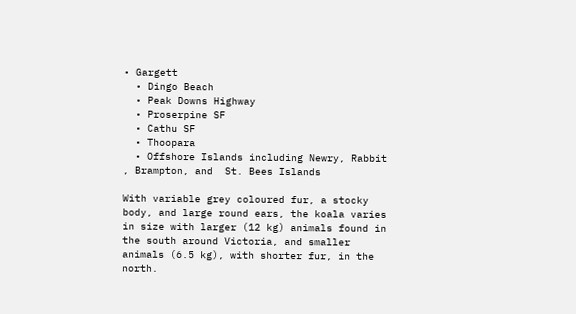• Gargett
  • Dingo Beach
  • Peak Downs Highway
  • Proserpine SF
  • Cathu SF
  • Thoopara
  • Offshore Islands including Newry, Rabbit , Brampton, and  St. Bees Islands

With variable grey coloured fur, a stocky body, and large round ears, the koala varies in size with larger (12 kg) animals found in the south around Victoria, and smaller animals (6.5 kg), with shorter fur, in the north.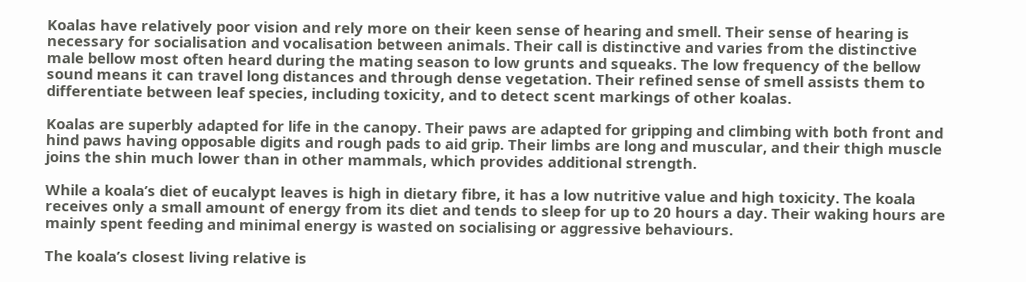Koalas have relatively poor vision and rely more on their keen sense of hearing and smell. Their sense of hearing is necessary for socialisation and vocalisation between animals. Their call is distinctive and varies from the distinctive male bellow most often heard during the mating season to low grunts and squeaks. The low frequency of the bellow sound means it can travel long distances and through dense vegetation. Their refined sense of smell assists them to differentiate between leaf species, including toxicity, and to detect scent markings of other koalas.

Koalas are superbly adapted for life in the canopy. Their paws are adapted for gripping and climbing with both front and hind paws having opposable digits and rough pads to aid grip. Their limbs are long and muscular, and their thigh muscle joins the shin much lower than in other mammals, which provides additional strength.

While a koala’s diet of eucalypt leaves is high in dietary fibre, it has a low nutritive value and high toxicity. The koala receives only a small amount of energy from its diet and tends to sleep for up to 20 hours a day. Their waking hours are mainly spent feeding and minimal energy is wasted on socialising or aggressive behaviours.

The koala’s closest living relative is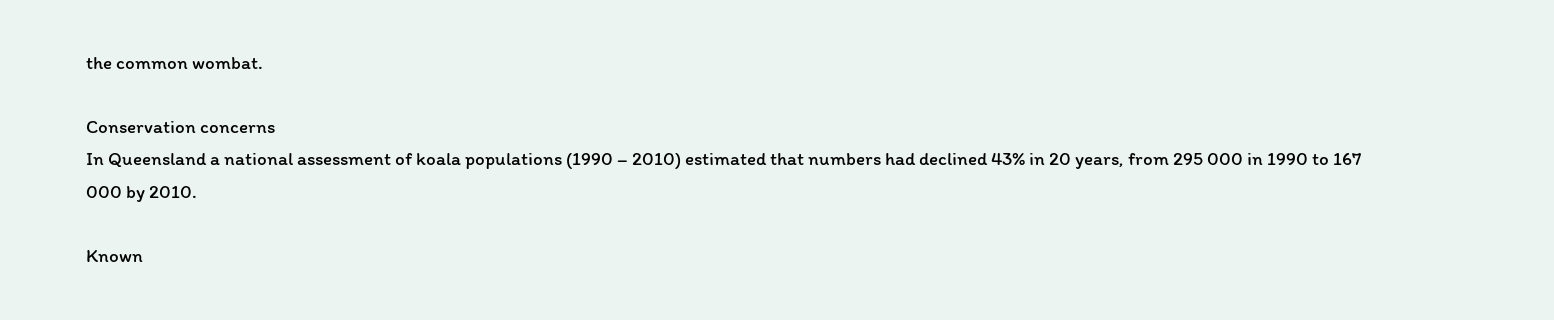the common wombat.

Conservation concerns
In Queensland a national assessment of koala populations (1990 – 2010) estimated that numbers had declined 43% in 20 years, from 295 000 in 1990 to 167 000 by 2010.

Known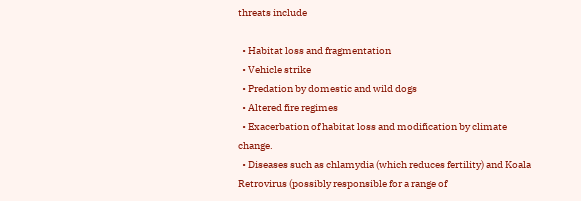threats include

  • Habitat loss and fragmentation
  • Vehicle strike
  • Predation by domestic and wild dogs
  • Altered fire regimes
  • Exacerbation of habitat loss and modification by climate change.
  • Diseases such as chlamydia (which reduces fertility) and Koala Retrovirus (possibly responsible for a range of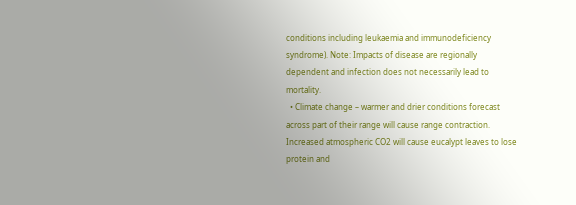conditions including leukaemia and immunodeficiency syndrome). Note: Impacts of disease are regionally dependent and infection does not necessarily lead to mortality.
  • Climate change – warmer and drier conditions forecast across part of their range will cause range contraction. Increased atmospheric CO2 will cause eucalypt leaves to lose protein and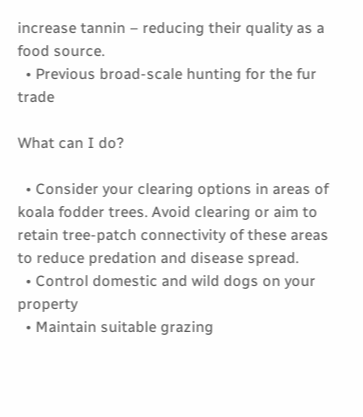increase tannin – reducing their quality as a food source.
  • Previous broad-scale hunting for the fur trade

What can I do?

  • Consider your clearing options in areas of koala fodder trees. Avoid clearing or aim to retain tree-patch connectivity of these areas to reduce predation and disease spread.
  • Control domestic and wild dogs on your property
  • Maintain suitable grazing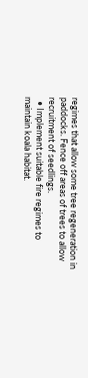regimes that allow some tree regeneration in paddocks. Fence off areas of trees to allow recruitment of seedlings.
  • Implement suitable fire regimes to maintain koala habitat.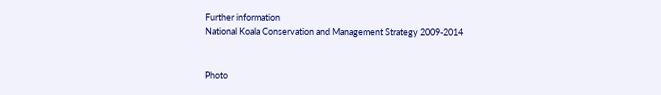Further information
National Koala Conservation and Management Strategy 2009-2014


Photo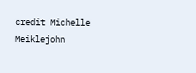credit Michelle Meiklejohn